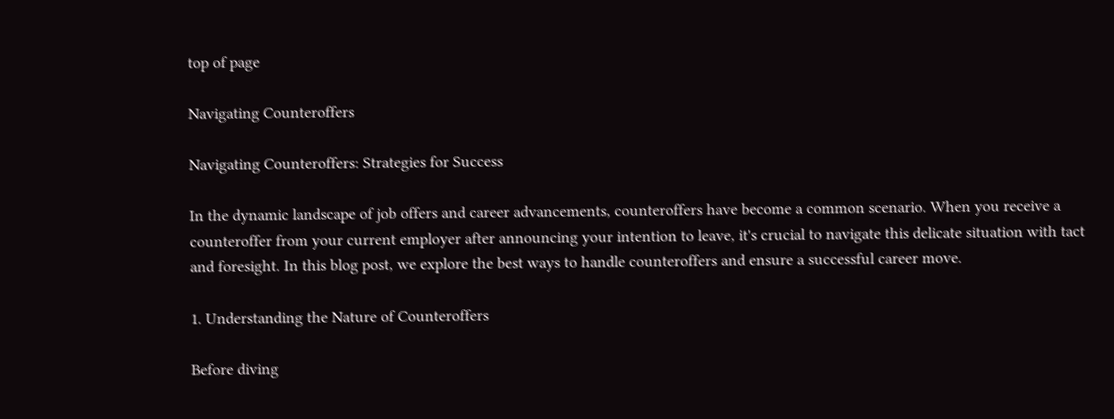top of page

Navigating Counteroffers

Navigating Counteroffers: Strategies for Success

In the dynamic landscape of job offers and career advancements, counteroffers have become a common scenario. When you receive a counteroffer from your current employer after announcing your intention to leave, it's crucial to navigate this delicate situation with tact and foresight. In this blog post, we explore the best ways to handle counteroffers and ensure a successful career move.

1. Understanding the Nature of Counteroffers

Before diving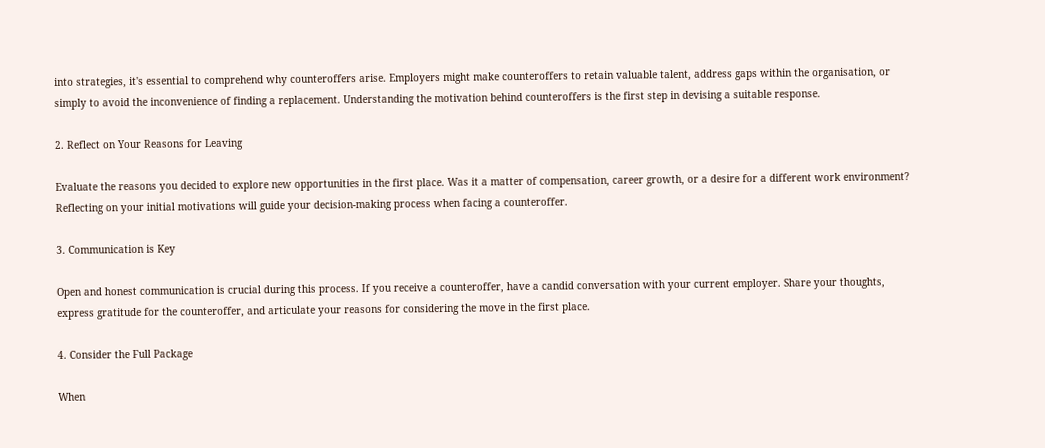into strategies, it's essential to comprehend why counteroffers arise. Employers might make counteroffers to retain valuable talent, address gaps within the organisation, or simply to avoid the inconvenience of finding a replacement. Understanding the motivation behind counteroffers is the first step in devising a suitable response.

2. Reflect on Your Reasons for Leaving

Evaluate the reasons you decided to explore new opportunities in the first place. Was it a matter of compensation, career growth, or a desire for a different work environment? Reflecting on your initial motivations will guide your decision-making process when facing a counteroffer.

3. Communication is Key

Open and honest communication is crucial during this process. If you receive a counteroffer, have a candid conversation with your current employer. Share your thoughts, express gratitude for the counteroffer, and articulate your reasons for considering the move in the first place.

4. Consider the Full Package

When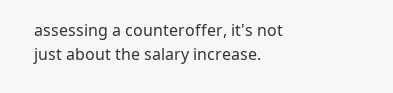assessing a counteroffer, it's not just about the salary increase.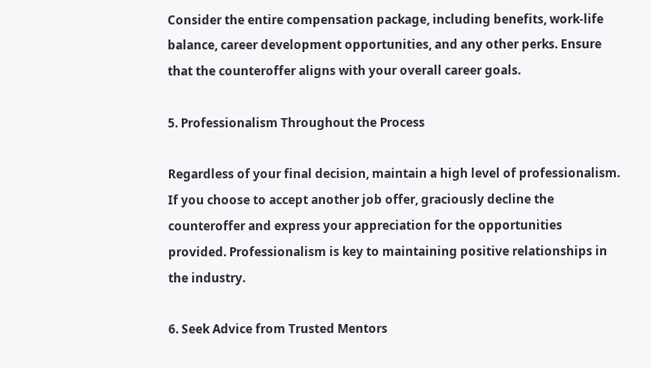Consider the entire compensation package, including benefits, work-life balance, career development opportunities, and any other perks. Ensure that the counteroffer aligns with your overall career goals.

5. Professionalism Throughout the Process

Regardless of your final decision, maintain a high level of professionalism. If you choose to accept another job offer, graciously decline the counteroffer and express your appreciation for the opportunities provided. Professionalism is key to maintaining positive relationships in the industry.

6. Seek Advice from Trusted Mentors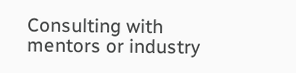Consulting with mentors or industry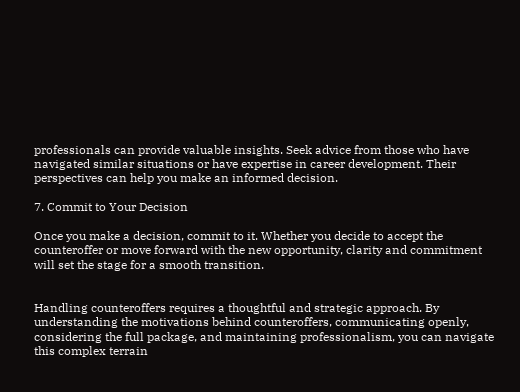professionals can provide valuable insights. Seek advice from those who have navigated similar situations or have expertise in career development. Their perspectives can help you make an informed decision.

7. Commit to Your Decision

Once you make a decision, commit to it. Whether you decide to accept the counteroffer or move forward with the new opportunity, clarity and commitment will set the stage for a smooth transition.


Handling counteroffers requires a thoughtful and strategic approach. By understanding the motivations behind counteroffers, communicating openly, considering the full package, and maintaining professionalism, you can navigate this complex terrain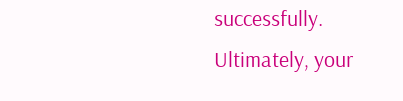successfully. Ultimately, your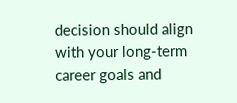decision should align with your long-term career goals and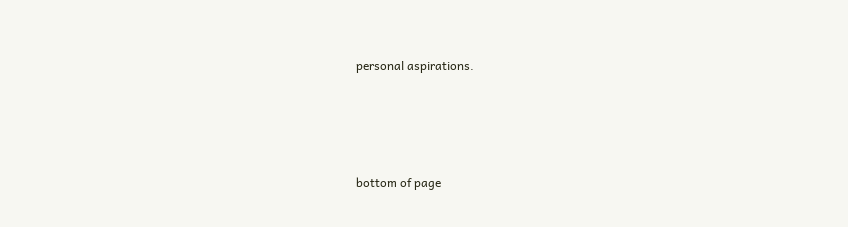personal aspirations.




bottom of page